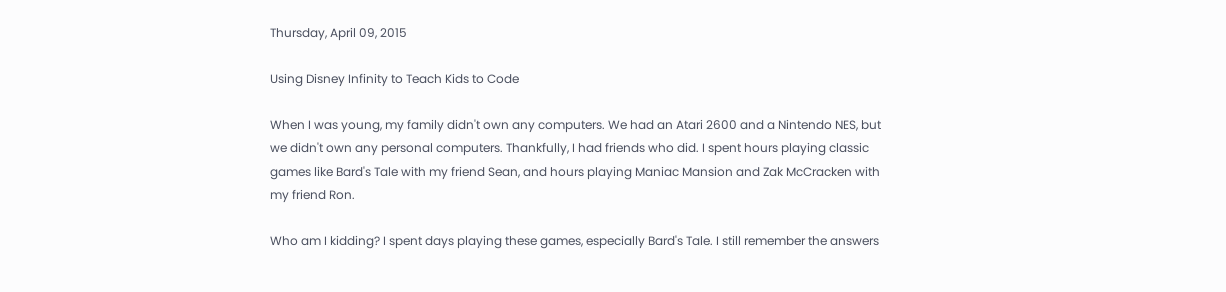Thursday, April 09, 2015

Using Disney Infinity to Teach Kids to Code

When I was young, my family didn't own any computers. We had an Atari 2600 and a Nintendo NES, but we didn't own any personal computers. Thankfully, I had friends who did. I spent hours playing classic games like Bard's Tale with my friend Sean, and hours playing Maniac Mansion and Zak McCracken with my friend Ron.

Who am I kidding? I spent days playing these games, especially Bard's Tale. I still remember the answers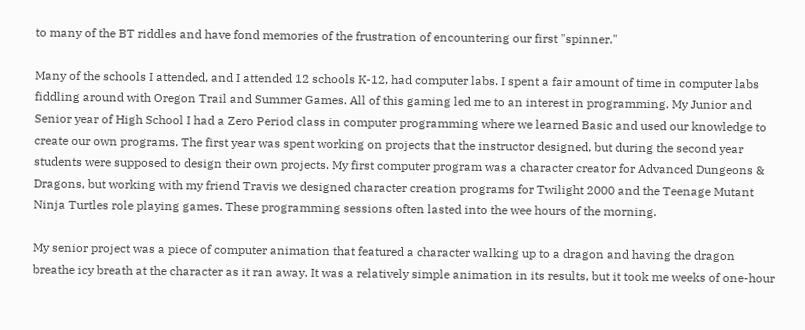to many of the BT riddles and have fond memories of the frustration of encountering our first "spinner."

Many of the schools I attended, and I attended 12 schools K-12, had computer labs. I spent a fair amount of time in computer labs fiddling around with Oregon Trail and Summer Games. All of this gaming led me to an interest in programming. My Junior and Senior year of High School I had a Zero Period class in computer programming where we learned Basic and used our knowledge to create our own programs. The first year was spent working on projects that the instructor designed, but during the second year students were supposed to design their own projects. My first computer program was a character creator for Advanced Dungeons & Dragons, but working with my friend Travis we designed character creation programs for Twilight 2000 and the Teenage Mutant Ninja Turtles role playing games. These programming sessions often lasted into the wee hours of the morning.

My senior project was a piece of computer animation that featured a character walking up to a dragon and having the dragon breathe icy breath at the character as it ran away. It was a relatively simple animation in its results, but it took me weeks of one-hour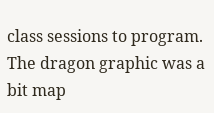class sessions to program. The dragon graphic was a bit map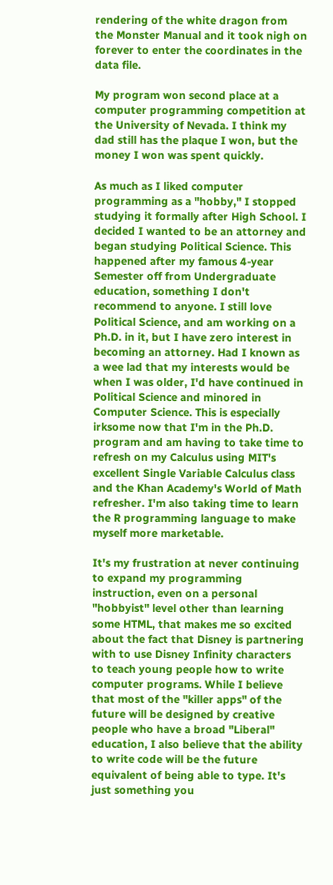rendering of the white dragon from the Monster Manual and it took nigh on forever to enter the coordinates in the data file.

My program won second place at a computer programming competition at the University of Nevada. I think my dad still has the plaque I won, but the money I won was spent quickly.

As much as I liked computer programming as a "hobby," I stopped studying it formally after High School. I decided I wanted to be an attorney and began studying Political Science. This happened after my famous 4-year Semester off from Undergraduate education, something I don't recommend to anyone. I still love Political Science, and am working on a Ph.D. in it, but I have zero interest in becoming an attorney. Had I known as a wee lad that my interests would be when I was older, I'd have continued in Political Science and minored in Computer Science. This is especially irksome now that I'm in the Ph.D. program and am having to take time to refresh on my Calculus using MIT's excellent Single Variable Calculus class and the Khan Academy's World of Math refresher. I'm also taking time to learn the R programming language to make myself more marketable.

It's my frustration at never continuing to expand my programming instruction, even on a personal "hobbyist" level other than learning some HTML, that makes me so excited about the fact that Disney is partnering with to use Disney Infinity characters to teach young people how to write computer programs. While I believe that most of the "killer apps" of the future will be designed by creative people who have a broad "Liberal" education, I also believe that the ability to write code will be the future equivalent of being able to type. It's just something you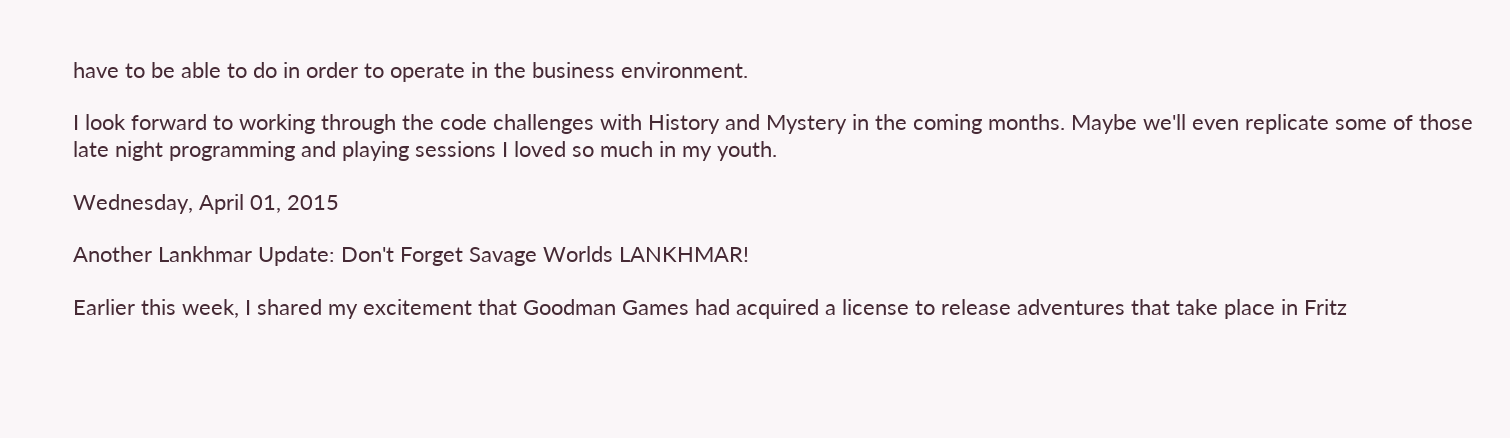have to be able to do in order to operate in the business environment.

I look forward to working through the code challenges with History and Mystery in the coming months. Maybe we'll even replicate some of those late night programming and playing sessions I loved so much in my youth.

Wednesday, April 01, 2015

Another Lankhmar Update: Don't Forget Savage Worlds LANKHMAR!

Earlier this week, I shared my excitement that Goodman Games had acquired a license to release adventures that take place in Fritz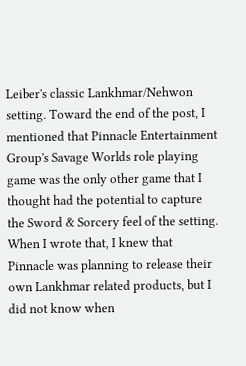Leiber's classic Lankhmar/Nehwon setting. Toward the end of the post, I mentioned that Pinnacle Entertainment Group's Savage Worlds role playing game was the only other game that I thought had the potential to capture the Sword & Sorcery feel of the setting. When I wrote that, I knew that Pinnacle was planning to release their own Lankhmar related products, but I did not know when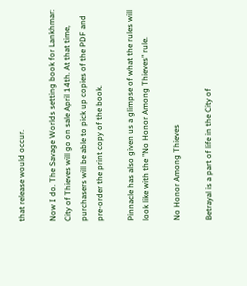that release would occur.

Now I do. The Savage Worlds setting book for Lankhmar: City of Thieves will go on sale April 14th. At that time, purchasers will be able to pick up copies of the PDF and pre-order the print copy of the book.

Pinnacle has also given us a glimpse of what the rules will look like with the "No Honor Among Thieves" rule.

No Honor Among Thieves

Betrayal is a part of life in the City of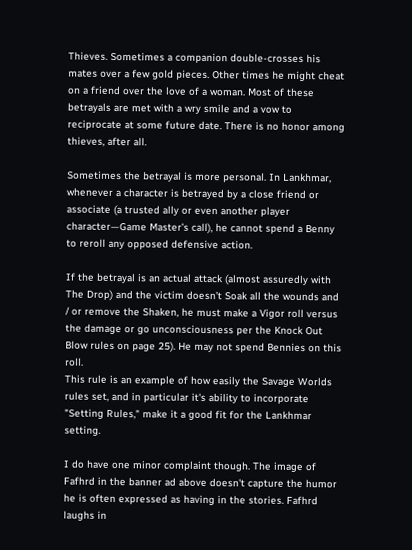Thieves. Sometimes a companion double-crosses his mates over a few gold pieces. Other times he might cheat on a friend over the love of a woman. Most of these betrayals are met with a wry smile and a vow to reciprocate at some future date. There is no honor among thieves, after all.

Sometimes the betrayal is more personal. In Lankhmar, whenever a character is betrayed by a close friend or associate (a trusted ally or even another player character—Game Master’s call), he cannot spend a Benny to reroll any opposed defensive action.

If the betrayal is an actual attack (almost assuredly with The Drop) and the victim doesn’t Soak all the wounds and / or remove the Shaken, he must make a Vigor roll versus the damage or go unconsciousness per the Knock Out Blow rules on page 25). He may not spend Bennies on this roll.
This rule is an example of how easily the Savage Worlds rules set, and in particular it's ability to incorporate "Setting Rules," make it a good fit for the Lankhmar setting.

I do have one minor complaint though. The image of Fafhrd in the banner ad above doesn't capture the humor he is often expressed as having in the stories. Fafhrd laughs in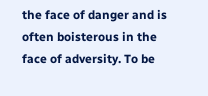the face of danger and is often boisterous in the face of adversity. To be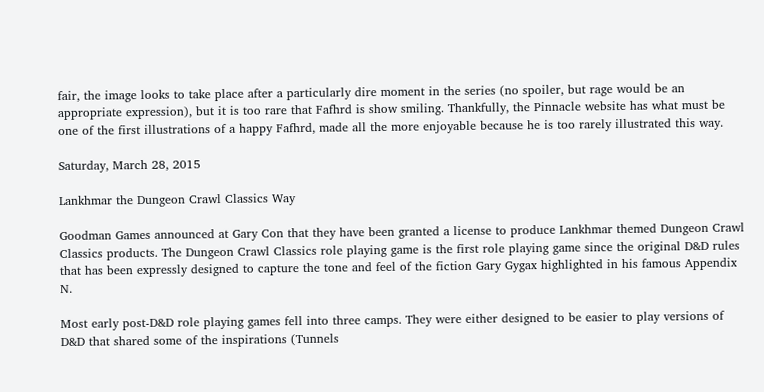fair, the image looks to take place after a particularly dire moment in the series (no spoiler, but rage would be an appropriate expression), but it is too rare that Fafhrd is show smiling. Thankfully, the Pinnacle website has what must be one of the first illustrations of a happy Fafhrd, made all the more enjoyable because he is too rarely illustrated this way.

Saturday, March 28, 2015

Lankhmar the Dungeon Crawl Classics Way

Goodman Games announced at Gary Con that they have been granted a license to produce Lankhmar themed Dungeon Crawl Classics products. The Dungeon Crawl Classics role playing game is the first role playing game since the original D&D rules that has been expressly designed to capture the tone and feel of the fiction Gary Gygax highlighted in his famous Appendix N.

Most early post-D&D role playing games fell into three camps. They were either designed to be easier to play versions of D&D that shared some of the inspirations (Tunnels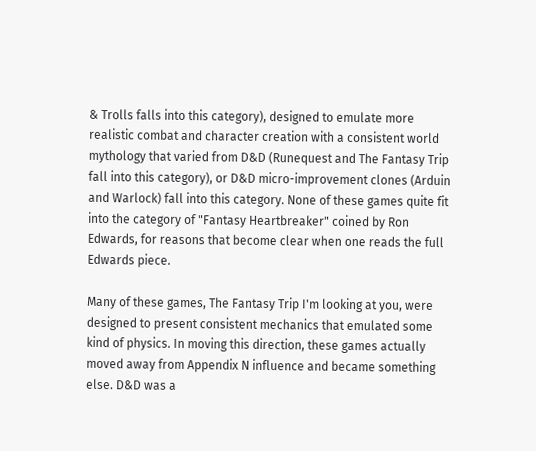& Trolls falls into this category), designed to emulate more realistic combat and character creation with a consistent world mythology that varied from D&D (Runequest and The Fantasy Trip fall into this category), or D&D micro-improvement clones (Arduin and Warlock) fall into this category. None of these games quite fit into the category of "Fantasy Heartbreaker" coined by Ron Edwards, for reasons that become clear when one reads the full Edwards piece.

Many of these games, The Fantasy Trip I'm looking at you, were designed to present consistent mechanics that emulated some kind of physics. In moving this direction, these games actually moved away from Appendix N influence and became something else. D&D was a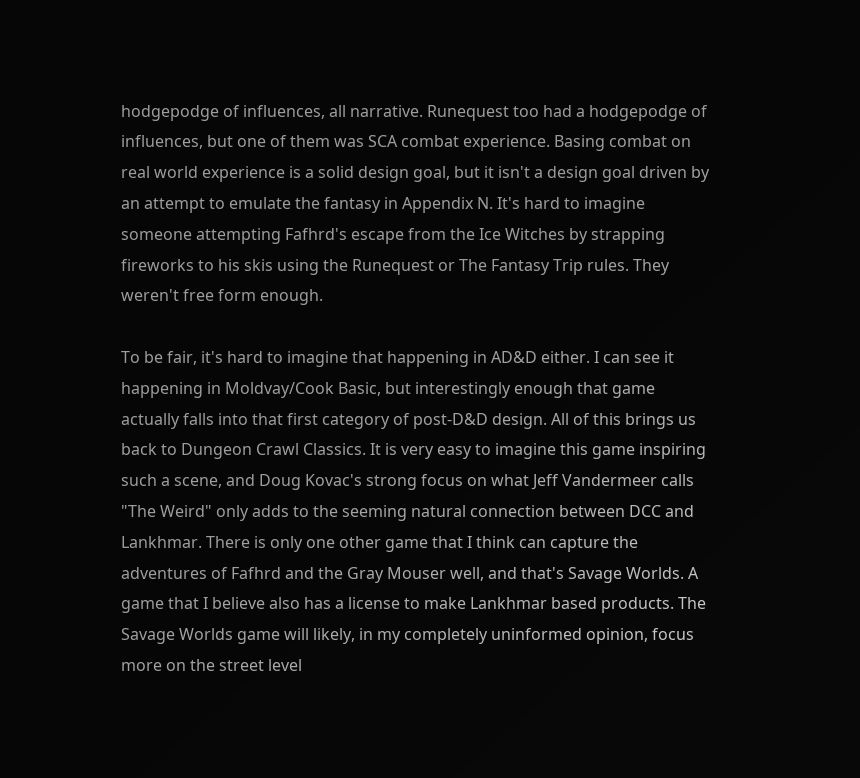hodgepodge of influences, all narrative. Runequest too had a hodgepodge of influences, but one of them was SCA combat experience. Basing combat on real world experience is a solid design goal, but it isn't a design goal driven by an attempt to emulate the fantasy in Appendix N. It's hard to imagine someone attempting Fafhrd's escape from the Ice Witches by strapping fireworks to his skis using the Runequest or The Fantasy Trip rules. They weren't free form enough.

To be fair, it's hard to imagine that happening in AD&D either. I can see it happening in Moldvay/Cook Basic, but interestingly enough that game actually falls into that first category of post-D&D design. All of this brings us back to Dungeon Crawl Classics. It is very easy to imagine this game inspiring such a scene, and Doug Kovac's strong focus on what Jeff Vandermeer calls "The Weird" only adds to the seeming natural connection between DCC and Lankhmar. There is only one other game that I think can capture the adventures of Fafhrd and the Gray Mouser well, and that's Savage Worlds. A game that I believe also has a license to make Lankhmar based products. The Savage Worlds game will likely, in my completely uninformed opinion, focus more on the street level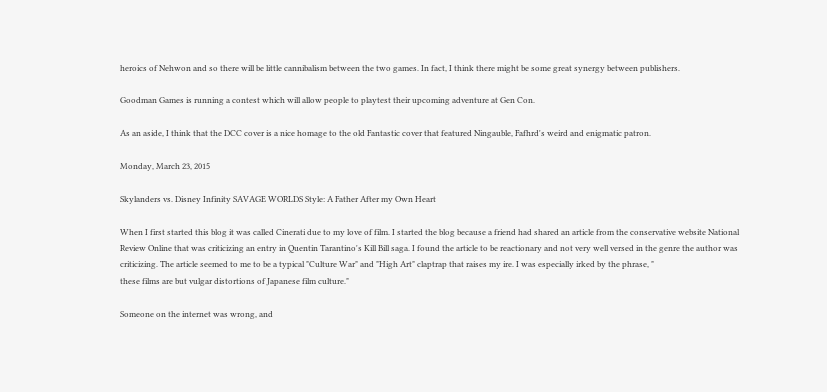heroics of Nehwon and so there will be little cannibalism between the two games. In fact, I think there might be some great synergy between publishers.

Goodman Games is running a contest which will allow people to playtest their upcoming adventure at Gen Con.

As an aside, I think that the DCC cover is a nice homage to the old Fantastic cover that featured Ningauble, Fafhrd's weird and enigmatic patron.

Monday, March 23, 2015

Skylanders vs. Disney Infinity SAVAGE WORLDS Style: A Father After my Own Heart

When I first started this blog it was called Cinerati due to my love of film. I started the blog because a friend had shared an article from the conservative website National Review Online that was criticizing an entry in Quentin Tarantino's Kill Bill saga. I found the article to be reactionary and not very well versed in the genre the author was criticizing. The article seemed to me to be a typical "Culture War" and "High Art" claptrap that raises my ire. I was especially irked by the phrase, "
these films are but vulgar distortions of Japanese film culture."

Someone on the internet was wrong, and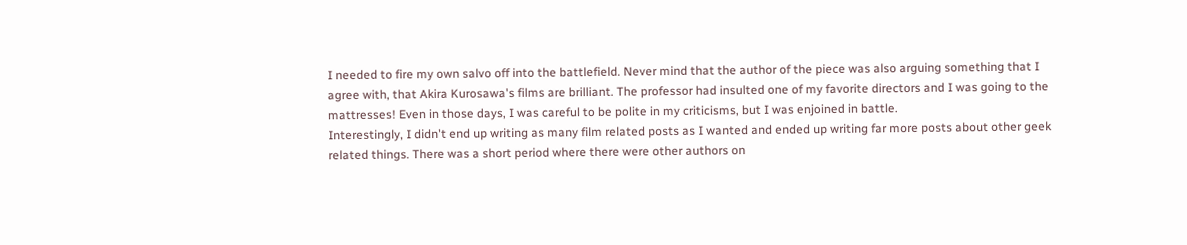I needed to fire my own salvo off into the battlefield. Never mind that the author of the piece was also arguing something that I agree with, that Akira Kurosawa's films are brilliant. The professor had insulted one of my favorite directors and I was going to the mattresses! Even in those days, I was careful to be polite in my criticisms, but I was enjoined in battle.
Interestingly, I didn't end up writing as many film related posts as I wanted and ended up writing far more posts about other geek related things. There was a short period where there were other authors on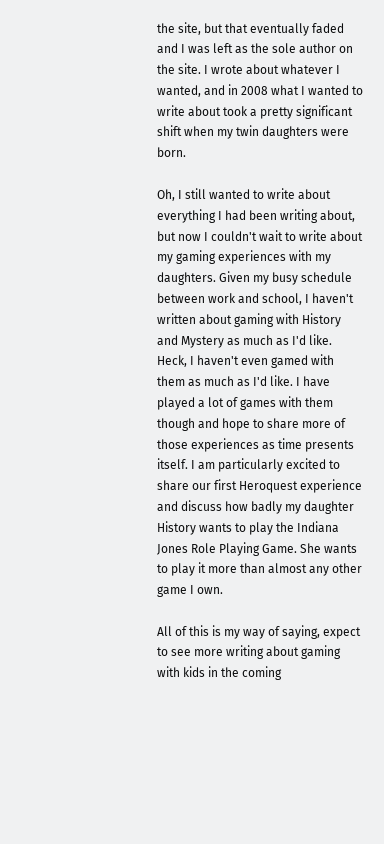the site, but that eventually faded and I was left as the sole author on the site. I wrote about whatever I wanted, and in 2008 what I wanted to write about took a pretty significant shift when my twin daughters were born.

Oh, I still wanted to write about everything I had been writing about, but now I couldn't wait to write about my gaming experiences with my daughters. Given my busy schedule between work and school, I haven't written about gaming with History and Mystery as much as I'd like. Heck, I haven't even gamed with them as much as I'd like. I have played a lot of games with them though and hope to share more of those experiences as time presents itself. I am particularly excited to share our first Heroquest experience and discuss how badly my daughter History wants to play the Indiana Jones Role Playing Game. She wants to play it more than almost any other game I own.

All of this is my way of saying, expect to see more writing about gaming with kids in the coming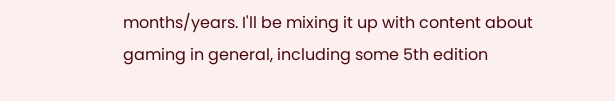months/years. I'll be mixing it up with content about gaming in general, including some 5th edition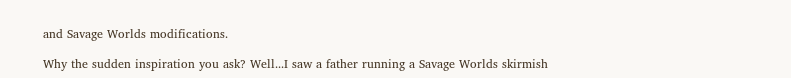and Savage Worlds modifications.

Why the sudden inspiration you ask? Well...I saw a father running a Savage Worlds skirmish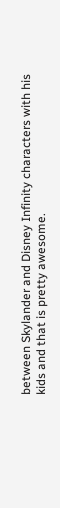between Skylander and Disney Infinity characters with his kids and that is pretty awesome.